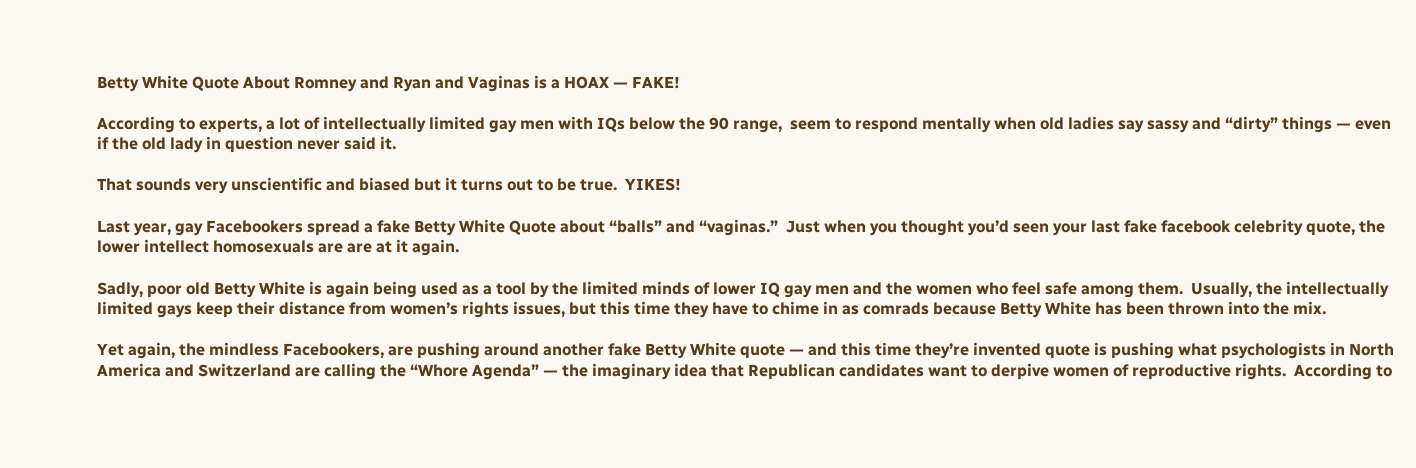Betty White Quote About Romney and Ryan and Vaginas is a HOAX — FAKE!

According to experts, a lot of intellectually limited gay men with IQs below the 90 range,  seem to respond mentally when old ladies say sassy and “dirty” things — even if the old lady in question never said it.

That sounds very unscientific and biased but it turns out to be true.  YIKES!

Last year, gay Facebookers spread a fake Betty White Quote about “balls” and “vaginas.”  Just when you thought you’d seen your last fake facebook celebrity quote, the lower intellect homosexuals are are at it again.

Sadly, poor old Betty White is again being used as a tool by the limited minds of lower IQ gay men and the women who feel safe among them.  Usually, the intellectually limited gays keep their distance from women’s rights issues, but this time they have to chime in as comrads because Betty White has been thrown into the mix.

Yet again, the mindless Facebookers, are pushing around another fake Betty White quote — and this time they’re invented quote is pushing what psychologists in North America and Switzerland are calling the “Whore Agenda” — the imaginary idea that Republican candidates want to derpive women of reproductive rights.  According to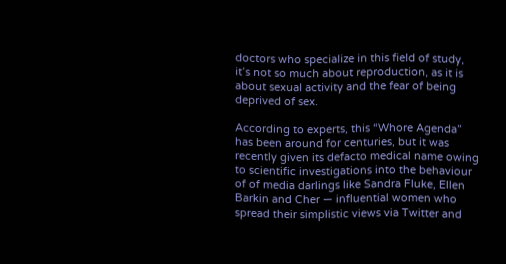doctors who specialize in this field of study, it’s not so much about reproduction, as it is about sexual activity and the fear of being deprived of sex.

According to experts, this “Whore Agenda” has been around for centuries, but it was recently given its defacto medical name owing to scientific investigations into the behaviour of of media darlings like Sandra Fluke, Ellen Barkin and Cher — influential women who spread their simplistic views via Twitter and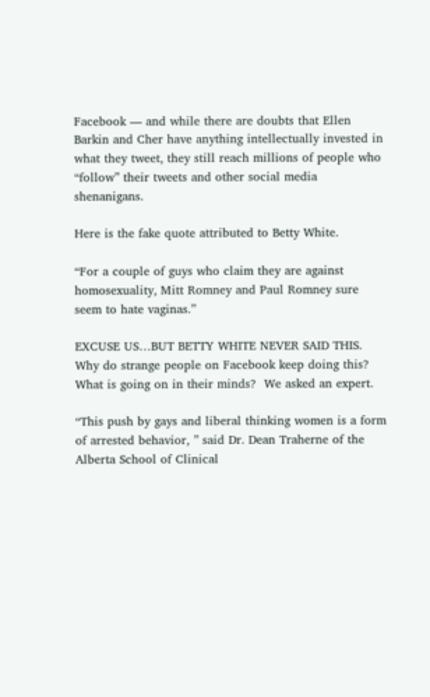Facebook — and while there are doubts that Ellen Barkin and Cher have anything intellectually invested in what they tweet, they still reach millions of people who “follow” their tweets and other social media shenanigans.

Here is the fake quote attributed to Betty White.

“For a couple of guys who claim they are against homosexuality, Mitt Romney and Paul Romney sure seem to hate vaginas.”

EXCUSE US…BUT BETTY WHITE NEVER SAID THIS.   Why do strange people on Facebook keep doing this?  What is going on in their minds?  We asked an expert.

“This push by gays and liberal thinking women is a form of arrested behavior, ” said Dr. Dean Traherne of the Alberta School of Clinical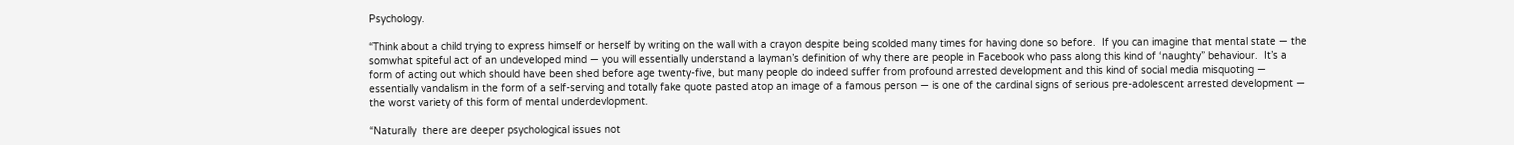Psychology.

“Think about a child trying to express himself or herself by writing on the wall with a crayon despite being scolded many times for having done so before.  If you can imagine that mental state — the somwhat spiteful act of an undeveloped mind — you will essentially understand a layman’s definition of why there are people in Facebook who pass along this kind of ‘naughty” behaviour.  It’s a form of acting out which should have been shed before age twenty-five, but many people do indeed suffer from profound arrested development and this kind of social media misquoting — essentially vandalism in the form of a self-serving and totally fake quote pasted atop an image of a famous person — is one of the cardinal signs of serious pre-adolescent arrested development — the worst variety of this form of mental underdevlopment.

“Naturally  there are deeper psychological issues not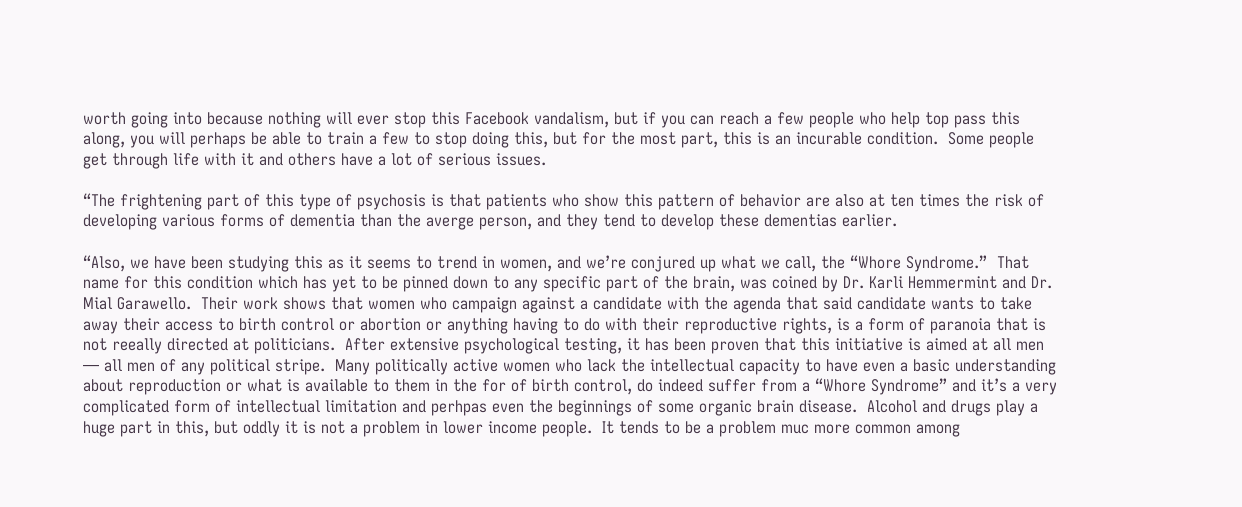worth going into because nothing will ever stop this Facebook vandalism, but if you can reach a few people who help top pass this along, you will perhaps be able to train a few to stop doing this, but for the most part, this is an incurable condition.  Some people get through life with it and others have a lot of serious issues.

“The frightening part of this type of psychosis is that patients who show this pattern of behavior are also at ten times the risk of developing various forms of dementia than the averge person, and they tend to develop these dementias earlier.

“Also, we have been studying this as it seems to trend in women, and we’re conjured up what we call, the “Whore Syndrome.”  That name for this condition which has yet to be pinned down to any specific part of the brain, was coined by Dr. Karli Hemmermint and Dr. Mial Garawello.  Their work shows that women who campaign against a candidate with the agenda that said candidate wants to take away their access to birth control or abortion or anything having to do with their reproductive rights, is a form of paranoia that is not reeally directed at politicians.  After extensive psychological testing, it has been proven that this initiative is aimed at all men — all men of any political stripe.  Many politically active women who lack the intellectual capacity to have even a basic understanding about reproduction or what is available to them in the for of birth control, do indeed suffer from a “Whore Syndrome” and it’s a very complicated form of intellectual limitation and perhpas even the beginnings of some organic brain disease.  Alcohol and drugs play a huge part in this, but oddly it is not a problem in lower income people.  It tends to be a problem muc more common among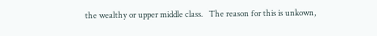the wealthy or upper middle class.   The reason for this is unkown,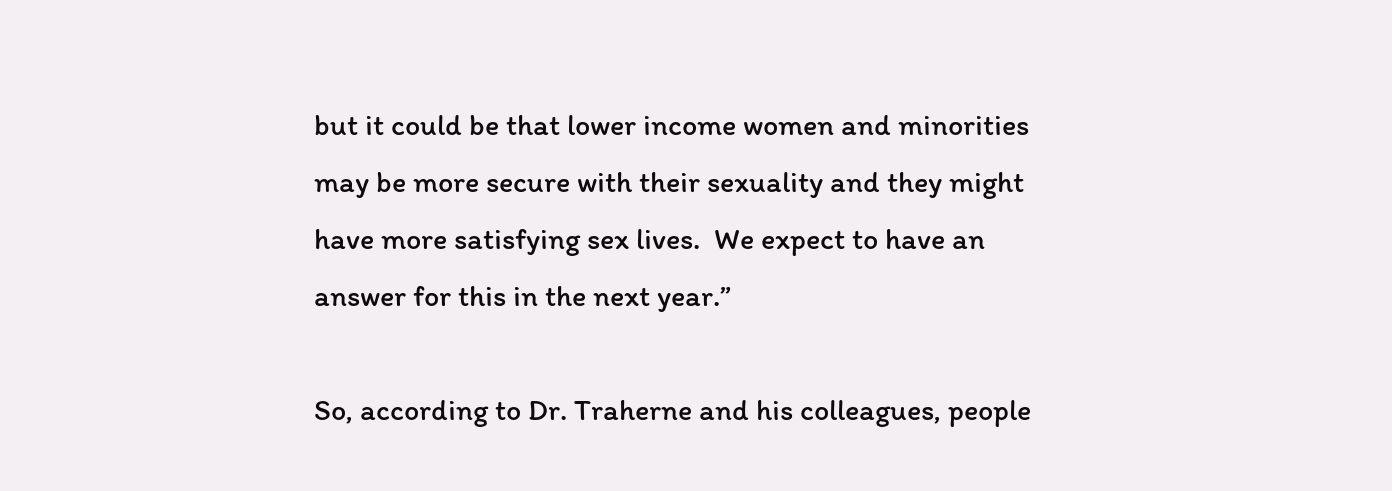but it could be that lower income women and minorities may be more secure with their sexuality and they might have more satisfying sex lives.  We expect to have an answer for this in the next year.”

So, according to Dr. Traherne and his colleagues, people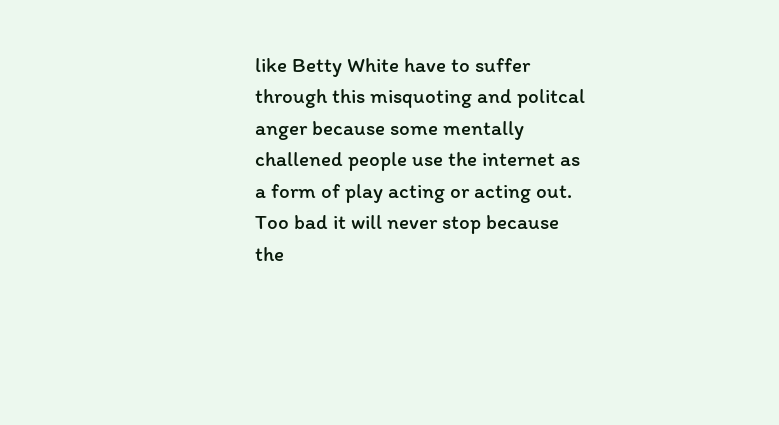like Betty White have to suffer through this misquoting and politcal anger because some mentally challened people use the internet as a form of play acting or acting out.  Too bad it will never stop because the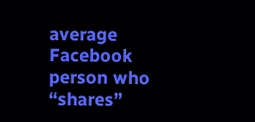average Facebook person who “shares”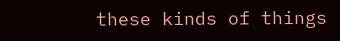these kinds of things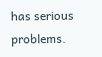has serious problems.